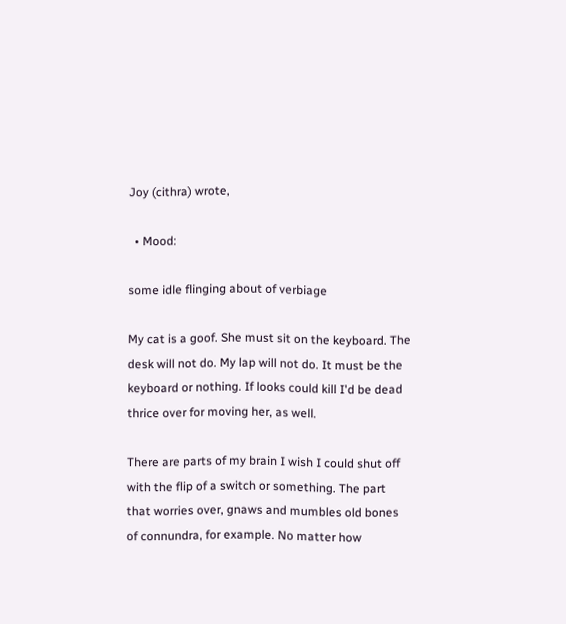Joy (cithra) wrote,

  • Mood:

some idle flinging about of verbiage

My cat is a goof. She must sit on the keyboard. The desk will not do. My lap will not do. It must be the keyboard or nothing. If looks could kill I'd be dead thrice over for moving her, as well.

There are parts of my brain I wish I could shut off with the flip of a switch or something. The part that worries over, gnaws and mumbles old bones of connundra, for example. No matter how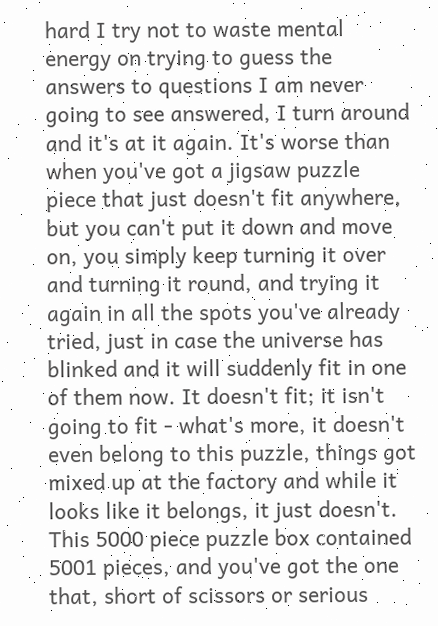hard I try not to waste mental energy on trying to guess the answers to questions I am never going to see answered, I turn around and it's at it again. It's worse than when you've got a jigsaw puzzle piece that just doesn't fit anywhere, but you can't put it down and move on, you simply keep turning it over and turning it round, and trying it again in all the spots you've already tried, just in case the universe has blinked and it will suddenly fit in one of them now. It doesn't fit; it isn't going to fit - what's more, it doesn't even belong to this puzzle, things got mixed up at the factory and while it looks like it belongs, it just doesn't. This 5000 piece puzzle box contained 5001 pieces, and you've got the one that, short of scissors or serious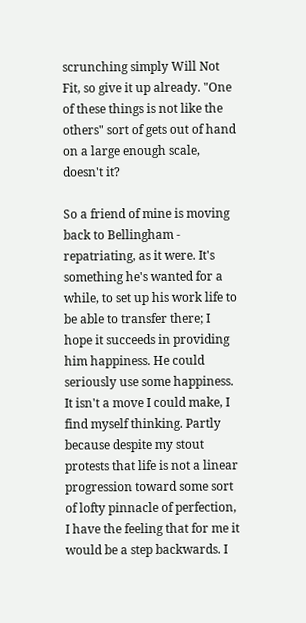scrunching simply Will Not Fit, so give it up already. "One of these things is not like the others" sort of gets out of hand on a large enough scale, doesn't it?

So a friend of mine is moving back to Bellingham - repatriating, as it were. It's something he's wanted for a while, to set up his work life to be able to transfer there; I hope it succeeds in providing him happiness. He could seriously use some happiness. It isn't a move I could make, I find myself thinking. Partly because despite my stout protests that life is not a linear progression toward some sort of lofty pinnacle of perfection, I have the feeling that for me it would be a step backwards. I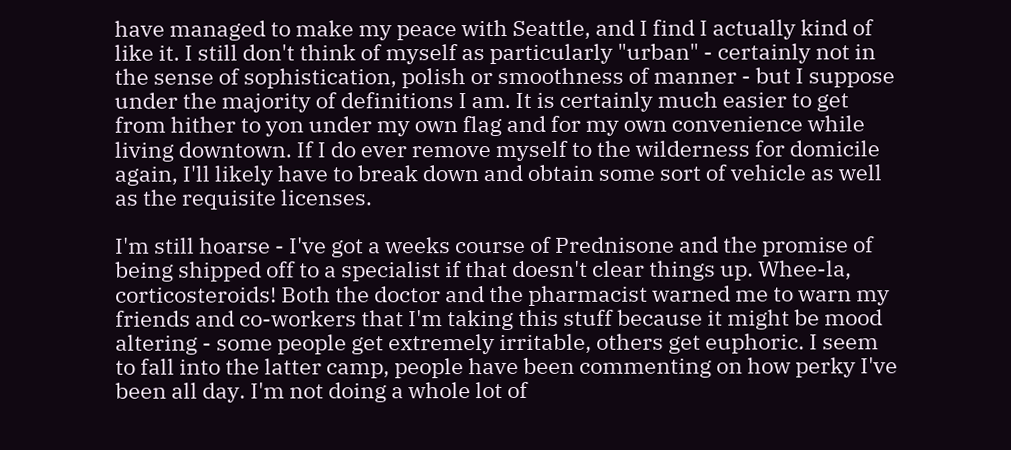have managed to make my peace with Seattle, and I find I actually kind of like it. I still don't think of myself as particularly "urban" - certainly not in the sense of sophistication, polish or smoothness of manner - but I suppose under the majority of definitions I am. It is certainly much easier to get from hither to yon under my own flag and for my own convenience while living downtown. If I do ever remove myself to the wilderness for domicile again, I'll likely have to break down and obtain some sort of vehicle as well as the requisite licenses.

I'm still hoarse - I've got a weeks course of Prednisone and the promise of being shipped off to a specialist if that doesn't clear things up. Whee-la, corticosteroids! Both the doctor and the pharmacist warned me to warn my friends and co-workers that I'm taking this stuff because it might be mood altering - some people get extremely irritable, others get euphoric. I seem to fall into the latter camp, people have been commenting on how perky I've been all day. I'm not doing a whole lot of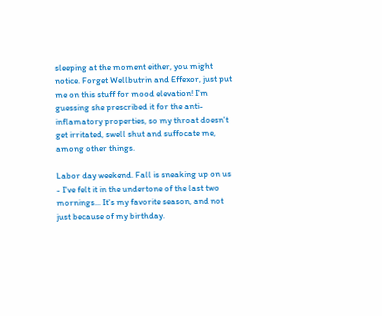sleeping at the moment either, you might notice. Forget Wellbutrin and Effexor, just put me on this stuff for mood elevation! I'm guessing she prescribed it for the anti-inflamatory properties, so my throat doesn't get irritated, swell shut and suffocate me, among other things.

Labor day weekend. Fall is sneaking up on us - I've felt it in the undertone of the last two mornings... It's my favorite season, and not just because of my birthday.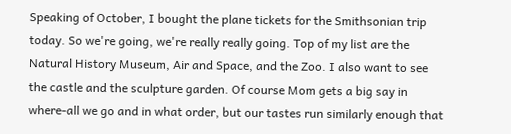Speaking of October, I bought the plane tickets for the Smithsonian trip today. So we're going, we're really really going. Top of my list are the Natural History Museum, Air and Space, and the Zoo. I also want to see the castle and the sculpture garden. Of course Mom gets a big say in where-all we go and in what order, but our tastes run similarly enough that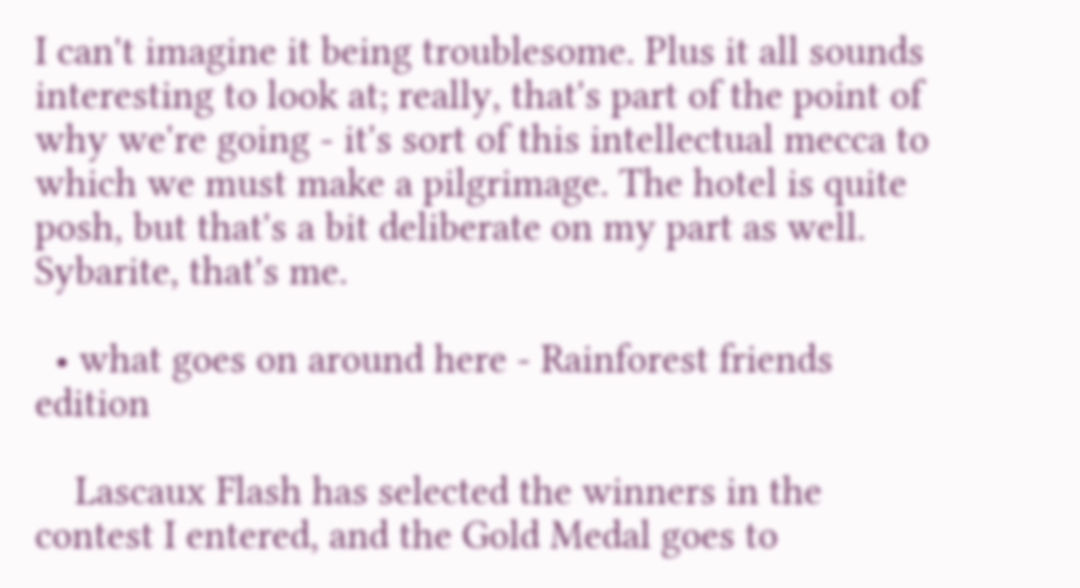I can't imagine it being troublesome. Plus it all sounds interesting to look at; really, that's part of the point of why we're going - it's sort of this intellectual mecca to which we must make a pilgrimage. The hotel is quite posh, but that's a bit deliberate on my part as well. Sybarite, that's me.

  • what goes on around here - Rainforest friends edition

    Lascaux Flash has selected the winners in the contest I entered, and the Gold Medal goes to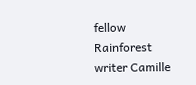fellow Rainforest writer Camille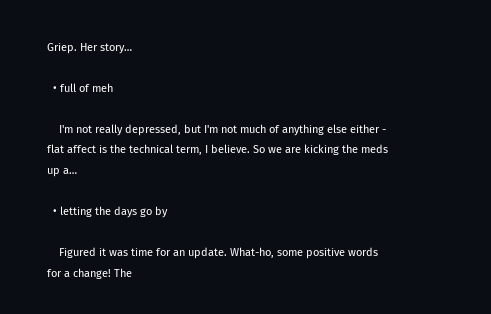Griep. Her story…

  • full of meh

    I'm not really depressed, but I'm not much of anything else either - flat affect is the technical term, I believe. So we are kicking the meds up a…

  • letting the days go by

    Figured it was time for an update. What-ho, some positive words for a change! The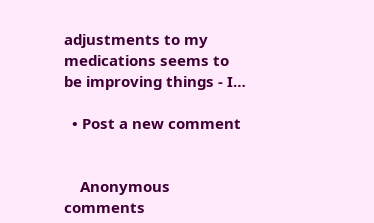adjustments to my medications seems to be improving things - I…

  • Post a new comment


    Anonymous comments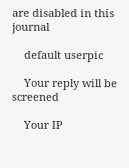are disabled in this journal

    default userpic

    Your reply will be screened

    Your IP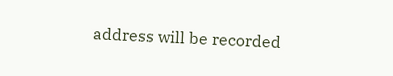address will be recorded